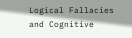Logical Fallacies and Cognitive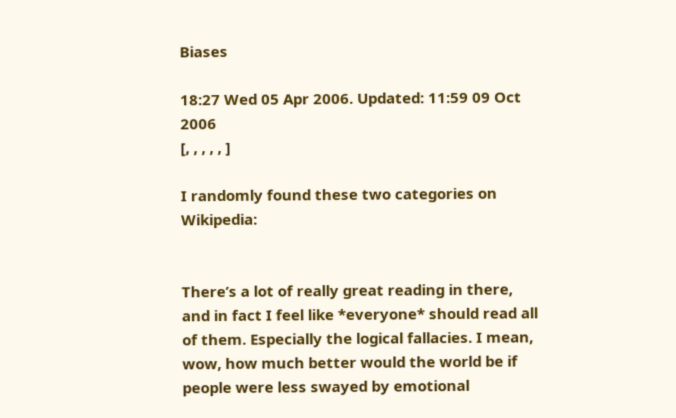Biases

18:27 Wed 05 Apr 2006. Updated: 11:59 09 Oct 2006
[, , , , , ]

I randomly found these two categories on Wikipedia:


There’s a lot of really great reading in there, and in fact I feel like *everyone* should read all of them. Especially the logical fallacies. I mean, wow, how much better would the world be if people were less swayed by emotional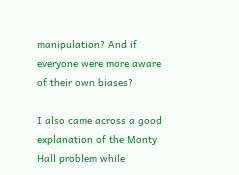manipulation? And if everyone were more aware of their own biases?

I also came across a good explanation of the Monty Hall problem while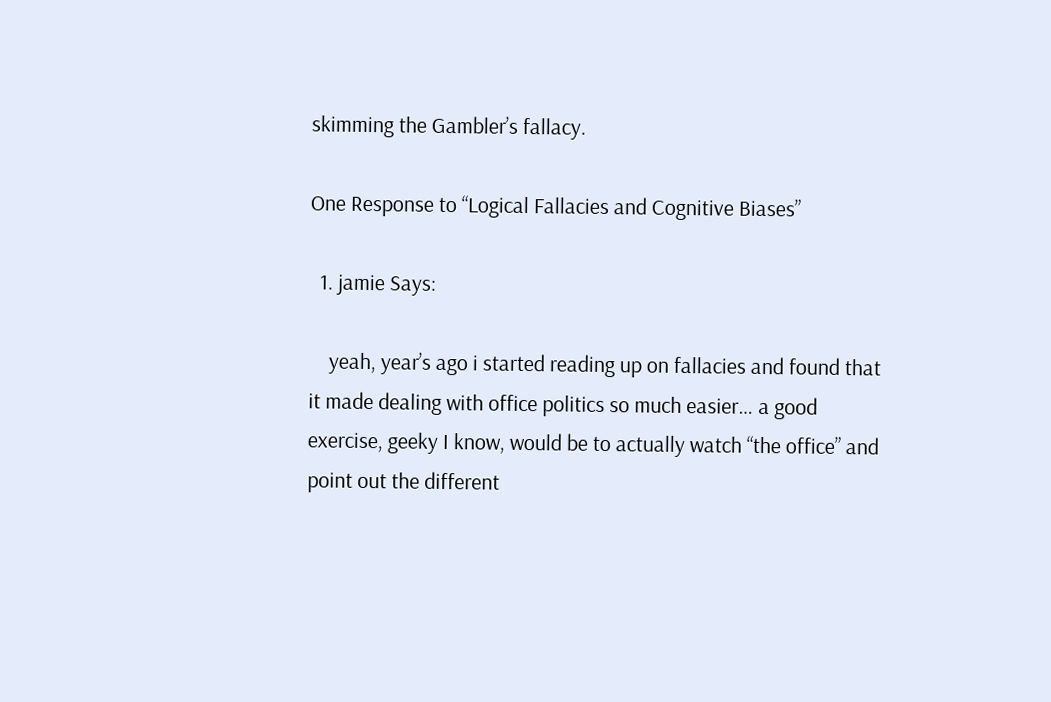skimming the Gambler’s fallacy.

One Response to “Logical Fallacies and Cognitive Biases”

  1. jamie Says:

    yeah, year’s ago i started reading up on fallacies and found that it made dealing with office politics so much easier… a good exercise, geeky I know, would be to actually watch “the office” and point out the different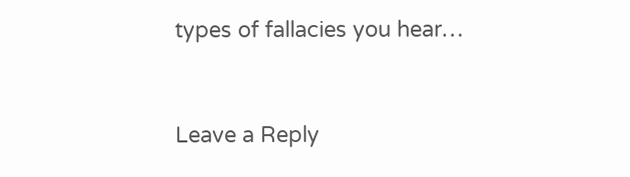types of fallacies you hear…


Leave a Reply